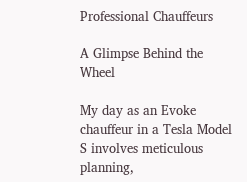Professional Chauffeurs

A Glimpse Behind the Wheel

My day as an Evoke chauffeur in a Tesla Model S involves meticulous planning,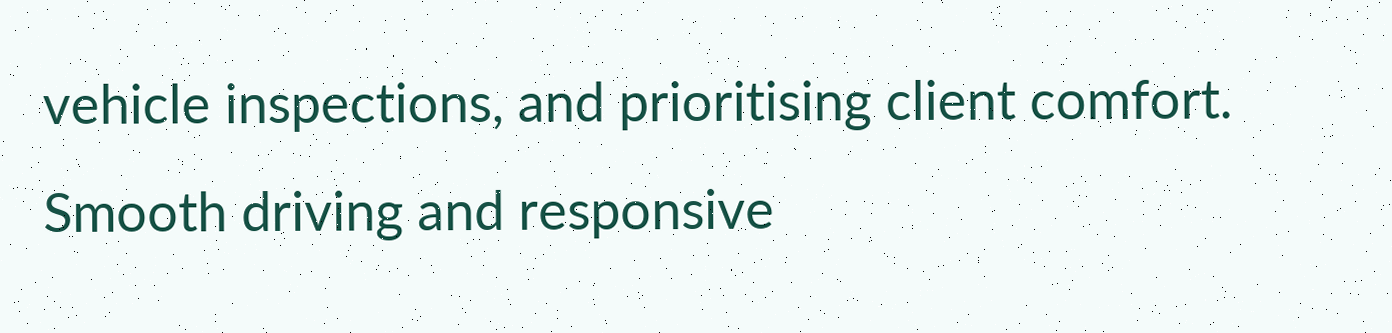vehicle inspections, and prioritising client comfort. Smooth driving and responsive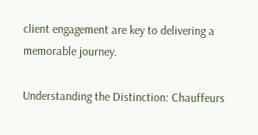client engagement are key to delivering a memorable journey.

Understanding the Distinction: Chauffeurs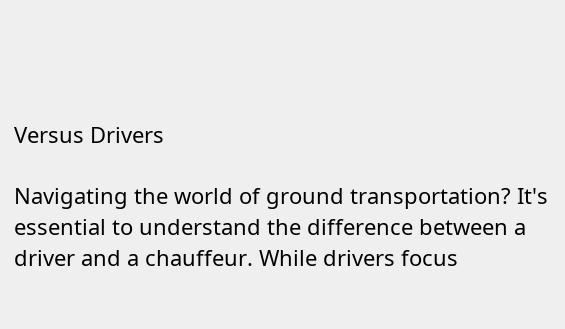Versus Drivers

Navigating the world of ground transportation? It's essential to understand the difference between a driver and a chauffeur. While drivers focus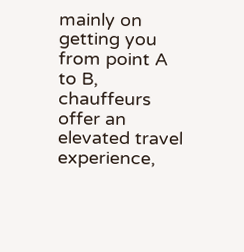mainly on getting you from point A to B, chauffeurs offer an elevated travel experience,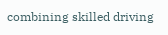combining skilled driving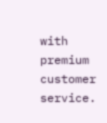with premium customer service.